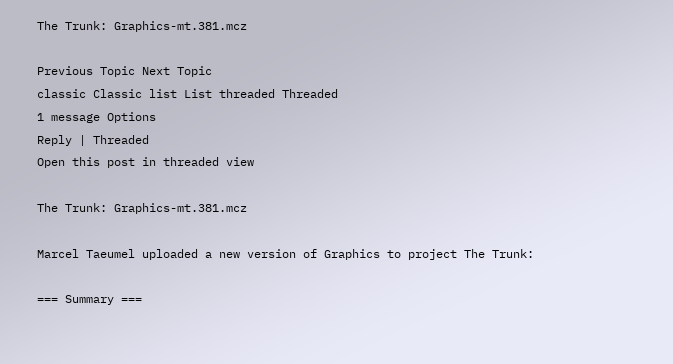The Trunk: Graphics-mt.381.mcz

Previous Topic Next Topic
classic Classic list List threaded Threaded
1 message Options
Reply | Threaded
Open this post in threaded view

The Trunk: Graphics-mt.381.mcz

Marcel Taeumel uploaded a new version of Graphics to project The Trunk:

=== Summary ===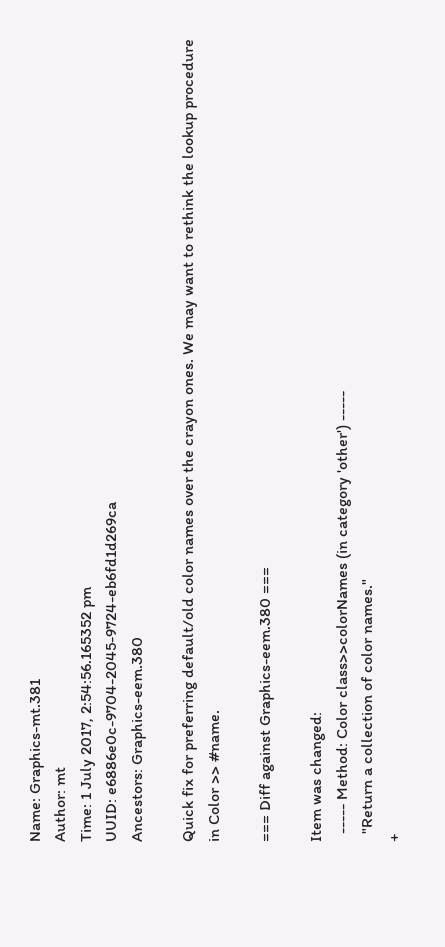Name: Graphics-mt.381
Author: mt
Time: 1 July 2017, 2:54:56.165352 pm
UUID: e6886e0c-9704-2045-9724-eb6fd1d269ca
Ancestors: Graphics-eem.380

Quick fix for preferring default/old color names over the crayon ones. We may want to rethink the lookup procedure in Color >> #name.

=== Diff against Graphics-eem.380 ===

Item was changed:
  ----- Method: Color class>>colorNames (in category 'other') -----
  "Return a collection of color names."
+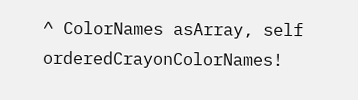^ ColorNames asArray, self orderedCrayonColorNames!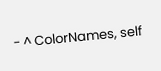- ^ ColorNames, self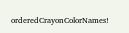orderedCrayonColorNames!